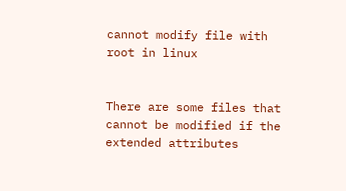cannot modify file with root in linux


There are some files that cannot be modified if the extended attributes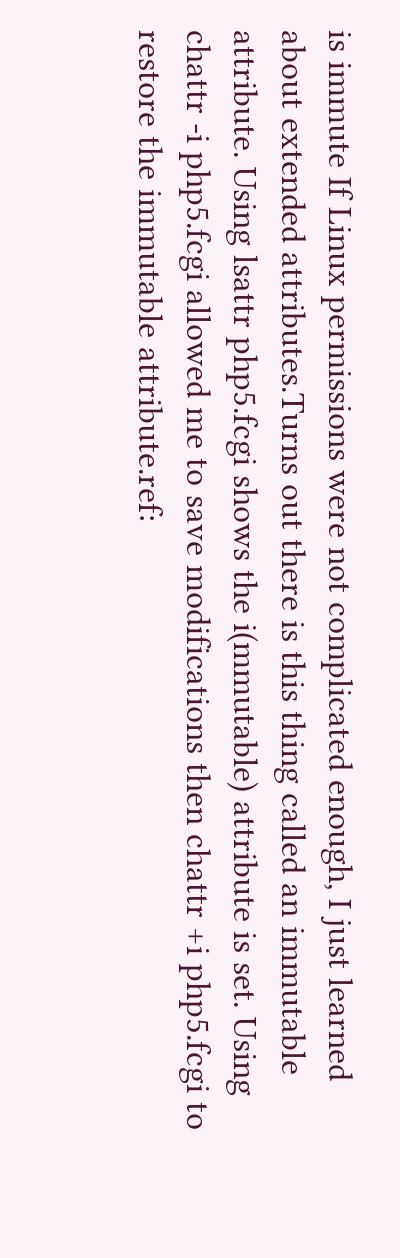is immute If Linux permissions were not complicated enough, I just learned about extended attributes.Turns out there is this thing called an immutable attribute. Using lsattr php5.fcgi shows the i(mmutable) attribute is set. Using chattr -i php5.fcgi allowed me to save modifications then chattr +i php5.fcgi to restore the immutable attribute.ref: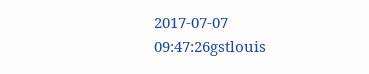2017-07-07 09:47:26gstlouis